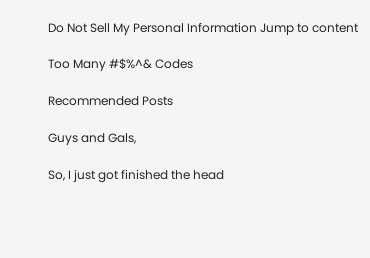Do Not Sell My Personal Information Jump to content

Too Many #$%^& Codes

Recommended Posts

Guys and Gals,

So, I just got finished the head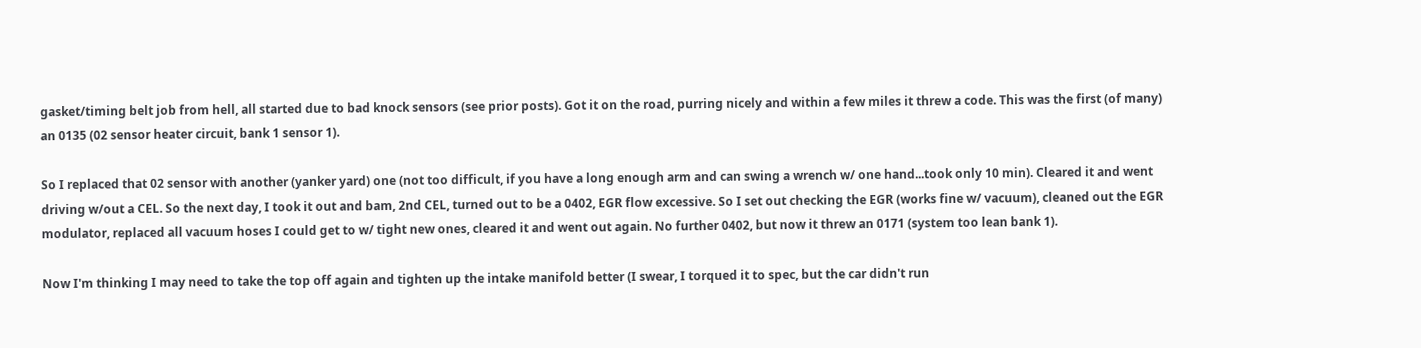gasket/timing belt job from hell, all started due to bad knock sensors (see prior posts). Got it on the road, purring nicely and within a few miles it threw a code. This was the first (of many) an 0135 (02 sensor heater circuit, bank 1 sensor 1).

So I replaced that 02 sensor with another (yanker yard) one (not too difficult, if you have a long enough arm and can swing a wrench w/ one hand...took only 10 min). Cleared it and went driving w/out a CEL. So the next day, I took it out and bam, 2nd CEL, turned out to be a 0402, EGR flow excessive. So I set out checking the EGR (works fine w/ vacuum), cleaned out the EGR modulator, replaced all vacuum hoses I could get to w/ tight new ones, cleared it and went out again. No further 0402, but now it threw an 0171 (system too lean bank 1).

Now I'm thinking I may need to take the top off again and tighten up the intake manifold better (I swear, I torqued it to spec, but the car didn't run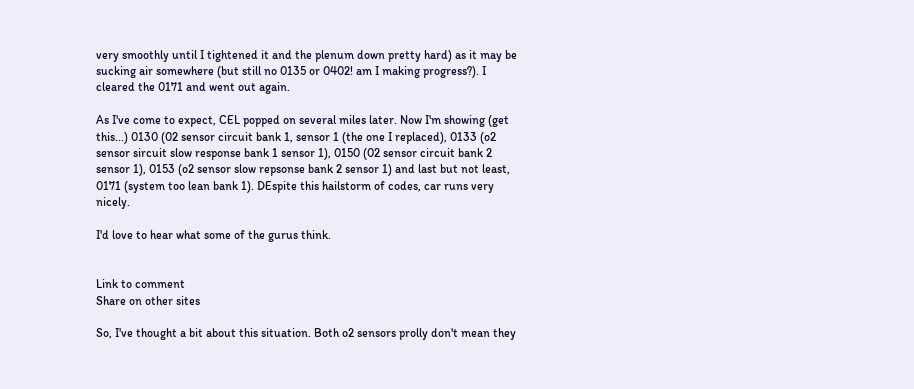very smoothly until I tightened it and the plenum down pretty hard) as it may be sucking air somewhere (but still no 0135 or 0402! am I making progress?). I cleared the 0171 and went out again.

As I've come to expect, CEL popped on several miles later. Now I'm showing (get this...) 0130 (02 sensor circuit bank 1, sensor 1 (the one I replaced), 0133 (o2 sensor sircuit slow response bank 1 sensor 1), 0150 (02 sensor circuit bank 2 sensor 1), 0153 (o2 sensor slow repsonse bank 2 sensor 1) and last but not least, 0171 (system too lean bank 1). DEspite this hailstorm of codes, car runs very nicely.

I'd love to hear what some of the gurus think.


Link to comment
Share on other sites

So, I've thought a bit about this situation. Both o2 sensors prolly don't mean they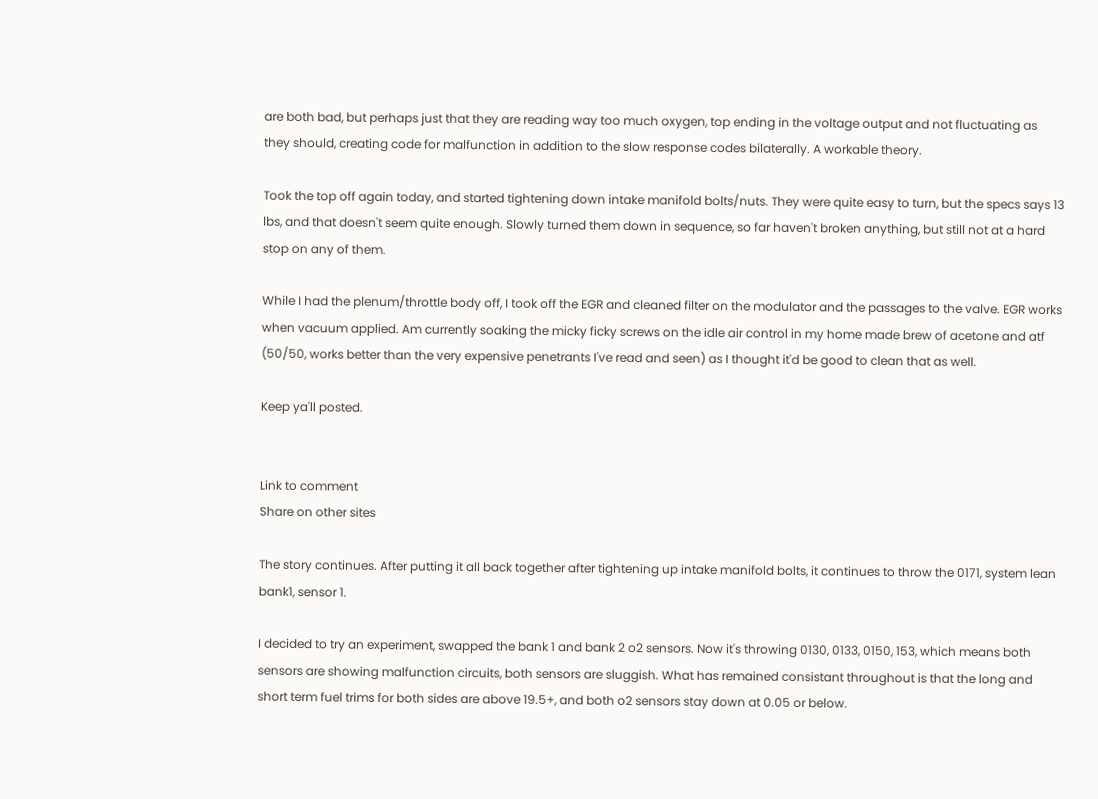are both bad, but perhaps just that they are reading way too much oxygen, top ending in the voltage output and not fluctuating as they should, creating code for malfunction in addition to the slow response codes bilaterally. A workable theory.

Took the top off again today, and started tightening down intake manifold bolts/nuts. They were quite easy to turn, but the specs says 13 lbs, and that doesn't seem quite enough. Slowly turned them down in sequence, so far haven't broken anything, but still not at a hard stop on any of them.

While I had the plenum/throttle body off, I took off the EGR and cleaned filter on the modulator and the passages to the valve. EGR works when vacuum applied. Am currently soaking the micky ficky screws on the idle air control in my home made brew of acetone and atf (50/50, works better than the very expensive penetrants I've read and seen) as I thought it'd be good to clean that as well.

Keep ya'll posted.


Link to comment
Share on other sites

The story continues. After putting it all back together after tightening up intake manifold bolts, it continues to throw the 0171, system lean bank1, sensor 1.

I decided to try an experiment, swapped the bank 1 and bank 2 o2 sensors. Now it's throwing 0130, 0133, 0150, 153, which means both sensors are showing malfunction circuits, both sensors are sluggish. What has remained consistant throughout is that the long and short term fuel trims for both sides are above 19.5+, and both o2 sensors stay down at 0.05 or below.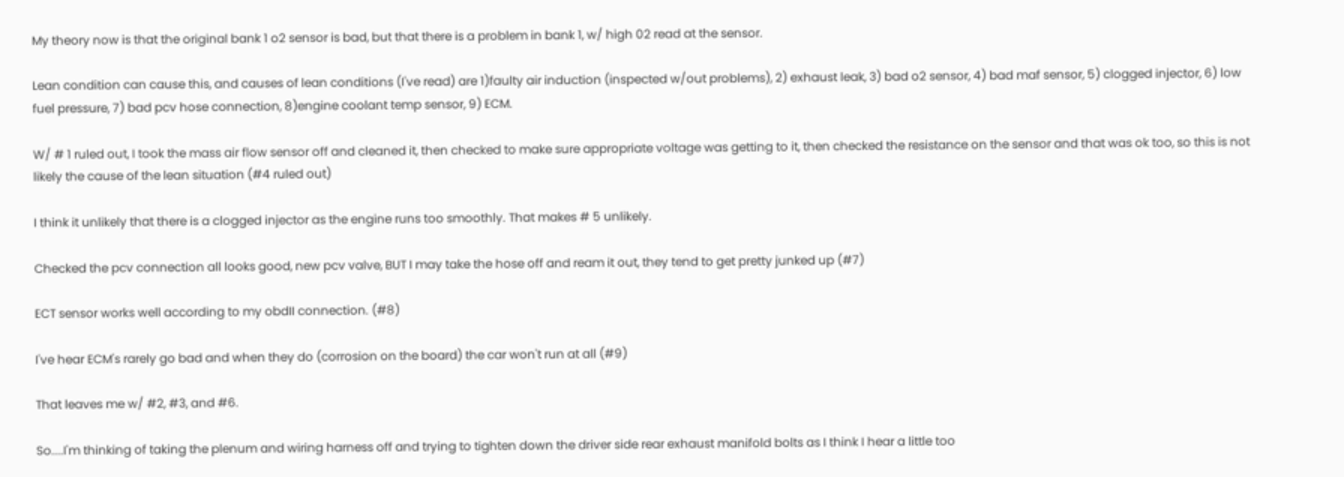My theory now is that the original bank 1 o2 sensor is bad, but that there is a problem in bank 1, w/ high 02 read at the sensor.

Lean condition can cause this, and causes of lean conditions (I've read) are 1)faulty air induction (inspected w/out problems), 2) exhaust leak, 3) bad o2 sensor, 4) bad maf sensor, 5) clogged injector, 6) low fuel pressure, 7) bad pcv hose connection, 8)engine coolant temp sensor, 9) ECM.

W/ # 1 ruled out, I took the mass air flow sensor off and cleaned it, then checked to make sure appropriate voltage was getting to it, then checked the resistance on the sensor and that was ok too, so this is not likely the cause of the lean situation (#4 ruled out)

I think it unlikely that there is a clogged injector as the engine runs too smoothly. That makes # 5 unlikely.

Checked the pcv connection all looks good, new pcv valve, BUT I may take the hose off and ream it out, they tend to get pretty junked up (#7)

ECT sensor works well according to my obdII connection. (#8)

I've hear ECM's rarely go bad and when they do (corrosion on the board) the car won't run at all (#9)

That leaves me w/ #2, #3, and #6.

So....I'm thinking of taking the plenum and wiring harness off and trying to tighten down the driver side rear exhaust manifold bolts as I think I hear a little too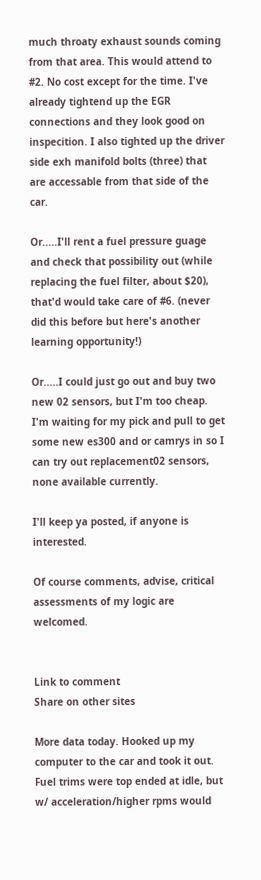much throaty exhaust sounds coming from that area. This would attend to #2. No cost except for the time. I've already tightend up the EGR connections and they look good on inspecition. I also tighted up the driver side exh manifold bolts (three) that are accessable from that side of the car.

Or.....I'll rent a fuel pressure guage and check that possibility out (while replacing the fuel filter, about $20), that'd would take care of #6. (never did this before but here's another learning opportunity!)

Or.....I could just go out and buy two new 02 sensors, but I'm too cheap. I'm waiting for my pick and pull to get some new es300 and or camrys in so I can try out replacement02 sensors, none available currently.

I'll keep ya posted, if anyone is interested.

Of course comments, advise, critical assessments of my logic are welcomed.


Link to comment
Share on other sites

More data today. Hooked up my computer to the car and took it out. Fuel trims were top ended at idle, but w/ acceleration/higher rpms would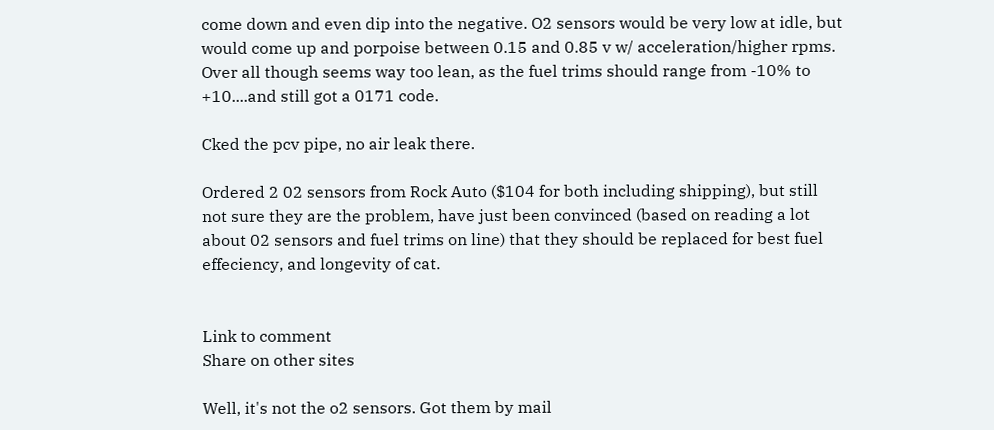come down and even dip into the negative. O2 sensors would be very low at idle, but would come up and porpoise between 0.15 and 0.85 v w/ acceleration/higher rpms. Over all though seems way too lean, as the fuel trims should range from -10% to +10....and still got a 0171 code.

Cked the pcv pipe, no air leak there.

Ordered 2 02 sensors from Rock Auto ($104 for both including shipping), but still not sure they are the problem, have just been convinced (based on reading a lot about 02 sensors and fuel trims on line) that they should be replaced for best fuel effeciency, and longevity of cat.


Link to comment
Share on other sites

Well, it's not the o2 sensors. Got them by mail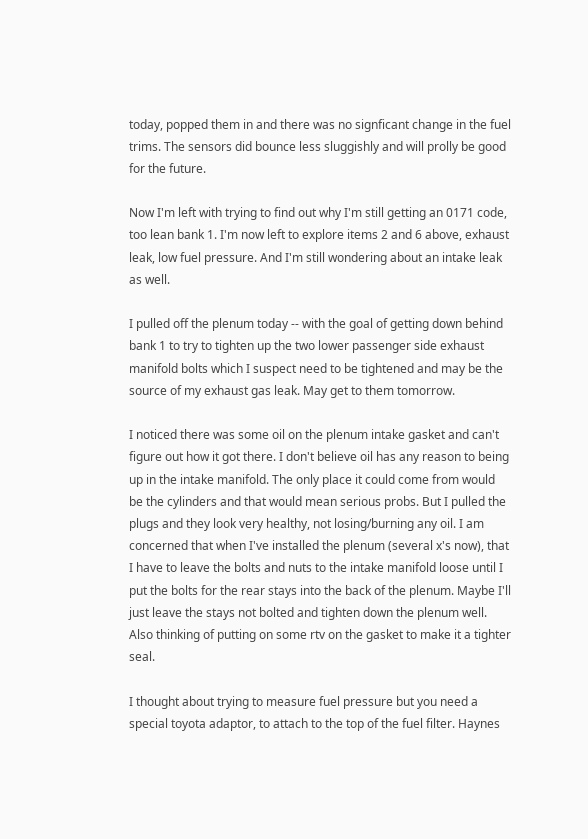today, popped them in and there was no signficant change in the fuel trims. The sensors did bounce less sluggishly and will prolly be good for the future.

Now I'm left with trying to find out why I'm still getting an 0171 code, too lean bank 1. I'm now left to explore items 2 and 6 above, exhaust leak, low fuel pressure. And I'm still wondering about an intake leak as well.

I pulled off the plenum today -- with the goal of getting down behind bank 1 to try to tighten up the two lower passenger side exhaust manifold bolts which I suspect need to be tightened and may be the source of my exhaust gas leak. May get to them tomorrow.

I noticed there was some oil on the plenum intake gasket and can't figure out how it got there. I don't believe oil has any reason to being up in the intake manifold. The only place it could come from would be the cylinders and that would mean serious probs. But I pulled the plugs and they look very healthy, not losing/burning any oil. I am concerned that when I've installed the plenum (several x's now), that I have to leave the bolts and nuts to the intake manifold loose until I put the bolts for the rear stays into the back of the plenum. Maybe I'll just leave the stays not bolted and tighten down the plenum well. Also thinking of putting on some rtv on the gasket to make it a tighter seal.

I thought about trying to measure fuel pressure but you need a special toyota adaptor, to attach to the top of the fuel filter. Haynes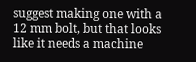suggest making one with a 12 mm bolt, but that looks like it needs a machine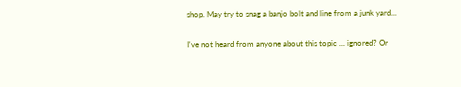shop. May try to snag a banjo bolt and line from a junk yard...

I've not heard from anyone about this topic ... ignored? Or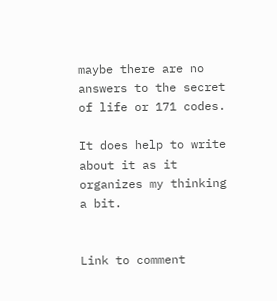maybe there are no answers to the secret of life or 171 codes.

It does help to write about it as it organizes my thinking a bit.


Link to comment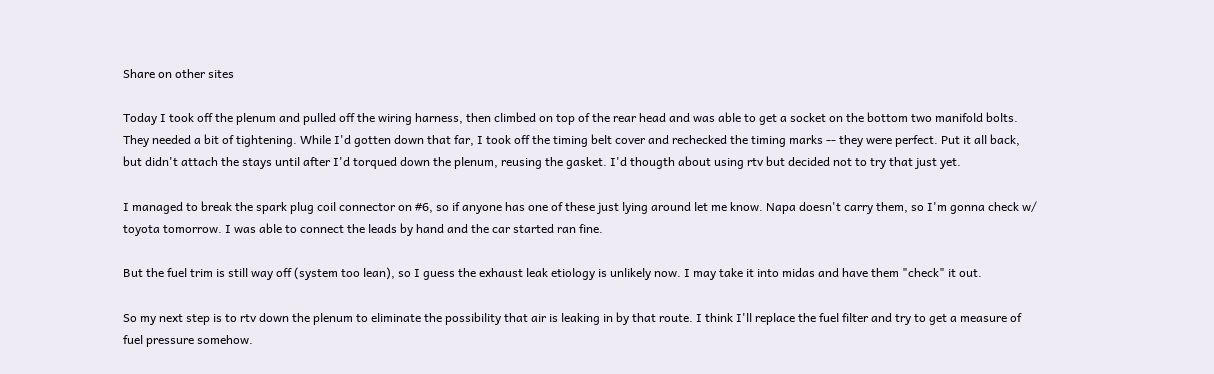Share on other sites

Today I took off the plenum and pulled off the wiring harness, then climbed on top of the rear head and was able to get a socket on the bottom two manifold bolts. They needed a bit of tightening. While I'd gotten down that far, I took off the timing belt cover and rechecked the timing marks -- they were perfect. Put it all back, but didn't attach the stays until after I'd torqued down the plenum, reusing the gasket. I'd thougth about using rtv but decided not to try that just yet.

I managed to break the spark plug coil connector on #6, so if anyone has one of these just lying around let me know. Napa doesn't carry them, so I'm gonna check w/ toyota tomorrow. I was able to connect the leads by hand and the car started ran fine.

But the fuel trim is still way off (system too lean), so I guess the exhaust leak etiology is unlikely now. I may take it into midas and have them "check" it out.

So my next step is to rtv down the plenum to eliminate the possibility that air is leaking in by that route. I think I'll replace the fuel filter and try to get a measure of fuel pressure somehow.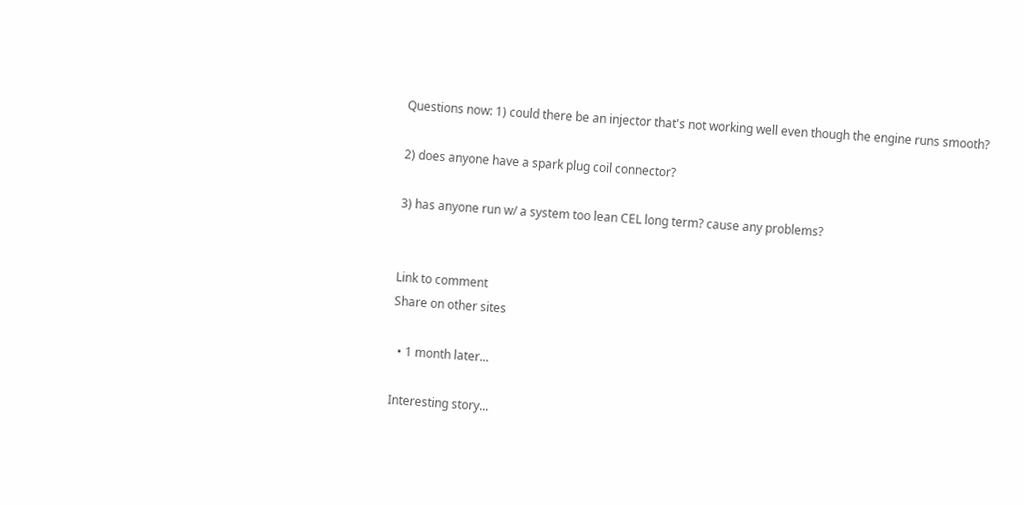Questions now: 1) could there be an injector that's not working well even though the engine runs smooth?

2) does anyone have a spark plug coil connector?

3) has anyone run w/ a system too lean CEL long term? cause any problems?


Link to comment
Share on other sites

  • 1 month later...

Interesting story...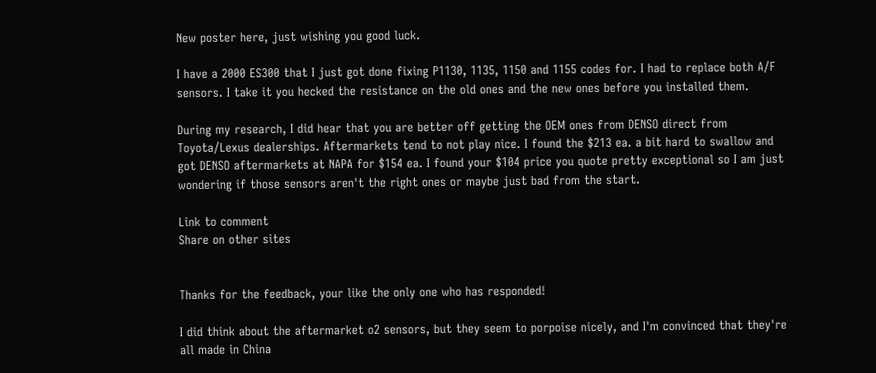New poster here, just wishing you good luck.

I have a 2000 ES300 that I just got done fixing P1130, 1135, 1150 and 1155 codes for. I had to replace both A/F sensors. I take it you hecked the resistance on the old ones and the new ones before you installed them.

During my research, I did hear that you are better off getting the OEM ones from DENSO direct from Toyota/Lexus dealerships. Aftermarkets tend to not play nice. I found the $213 ea. a bit hard to swallow and got DENSO aftermarkets at NAPA for $154 ea. I found your $104 price you quote pretty exceptional so I am just wondering if those sensors aren't the right ones or maybe just bad from the start.

Link to comment
Share on other sites


Thanks for the feedback, your like the only one who has responded!

I did think about the aftermarket o2 sensors, but they seem to porpoise nicely, and I'm convinced that they're all made in China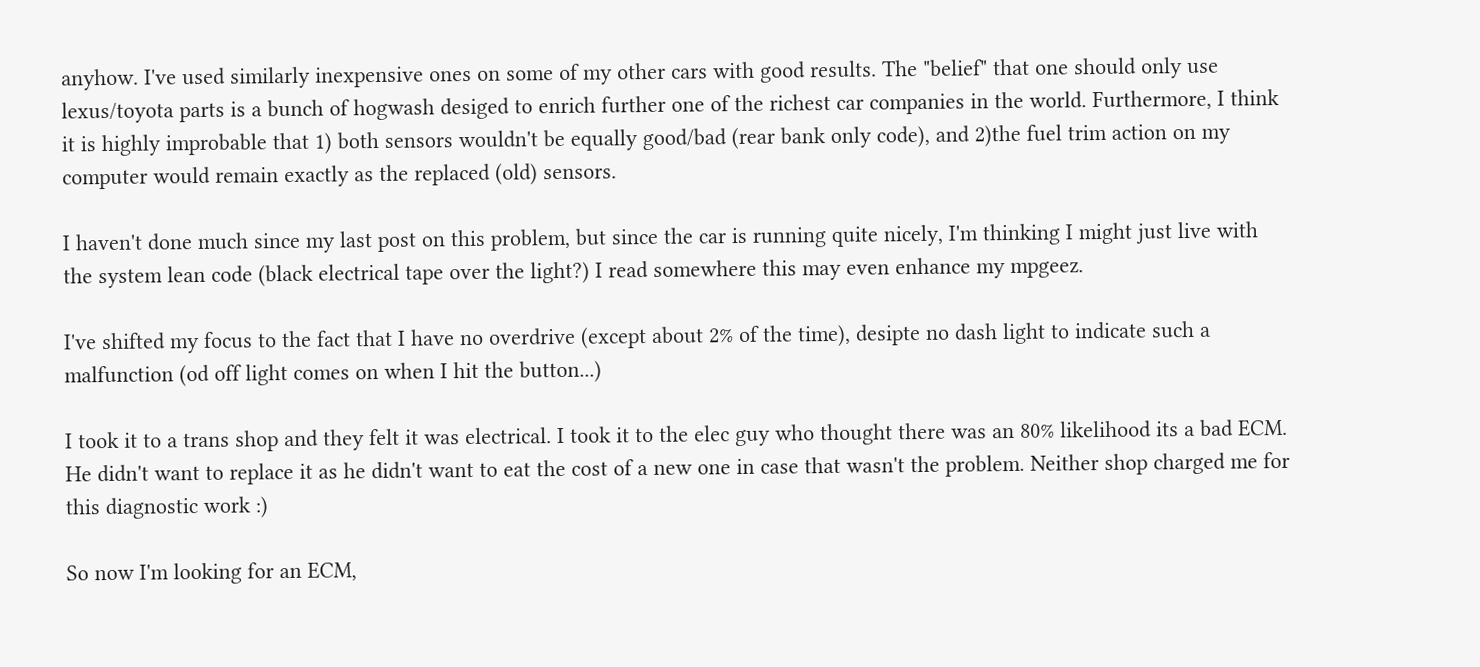anyhow. I've used similarly inexpensive ones on some of my other cars with good results. The "belief" that one should only use lexus/toyota parts is a bunch of hogwash desiged to enrich further one of the richest car companies in the world. Furthermore, I think it is highly improbable that 1) both sensors wouldn't be equally good/bad (rear bank only code), and 2)the fuel trim action on my computer would remain exactly as the replaced (old) sensors.

I haven't done much since my last post on this problem, but since the car is running quite nicely, I'm thinking I might just live with the system lean code (black electrical tape over the light?) I read somewhere this may even enhance my mpgeez.

I've shifted my focus to the fact that I have no overdrive (except about 2% of the time), desipte no dash light to indicate such a malfunction (od off light comes on when I hit the button...)

I took it to a trans shop and they felt it was electrical. I took it to the elec guy who thought there was an 80% likelihood its a bad ECM. He didn't want to replace it as he didn't want to eat the cost of a new one in case that wasn't the problem. Neither shop charged me for this diagnostic work :)

So now I'm looking for an ECM,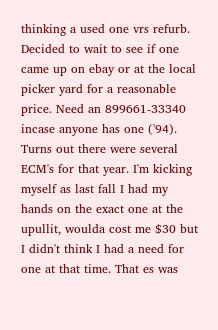thinking a used one vrs refurb. Decided to wait to see if one came up on ebay or at the local picker yard for a reasonable price. Need an 899661-33340 incase anyone has one ('94). Turns out there were several ECM's for that year. I'm kicking myself as last fall I had my hands on the exact one at the upullit, woulda cost me $30 but I didn't think I had a need for one at that time. That es was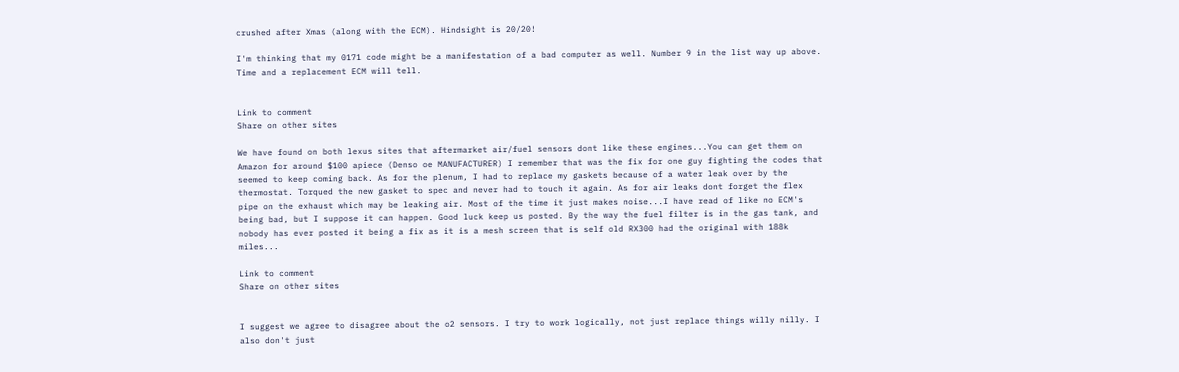crushed after Xmas (along with the ECM). Hindsight is 20/20!

I'm thinking that my 0171 code might be a manifestation of a bad computer as well. Number 9 in the list way up above. Time and a replacement ECM will tell.


Link to comment
Share on other sites

We have found on both lexus sites that aftermarket air/fuel sensors dont like these engines...You can get them on Amazon for around $100 apiece (Denso oe MANUFACTURER) I remember that was the fix for one guy fighting the codes that seemed to keep coming back. As for the plenum, I had to replace my gaskets because of a water leak over by the thermostat. Torqued the new gasket to spec and never had to touch it again. As for air leaks dont forget the flex pipe on the exhaust which may be leaking air. Most of the time it just makes noise...I have read of like no ECM's being bad, but I suppose it can happen. Good luck keep us posted. By the way the fuel filter is in the gas tank, and nobody has ever posted it being a fix as it is a mesh screen that is self old RX300 had the original with 188k miles...

Link to comment
Share on other sites


I suggest we agree to disagree about the o2 sensors. I try to work logically, not just replace things willy nilly. I also don't just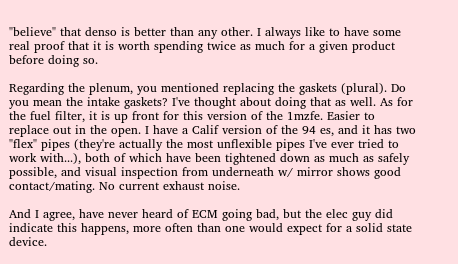"believe" that denso is better than any other. I always like to have some real proof that it is worth spending twice as much for a given product before doing so.

Regarding the plenum, you mentioned replacing the gaskets (plural). Do you mean the intake gaskets? I've thought about doing that as well. As for the fuel filter, it is up front for this version of the 1mzfe. Easier to replace out in the open. I have a Calif version of the 94 es, and it has two "flex" pipes (they're actually the most unflexible pipes I've ever tried to work with...), both of which have been tightened down as much as safely possible, and visual inspection from underneath w/ mirror shows good contact/mating. No current exhaust noise.

And I agree, have never heard of ECM going bad, but the elec guy did indicate this happens, more often than one would expect for a solid state device.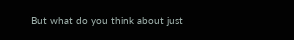But what do you think about just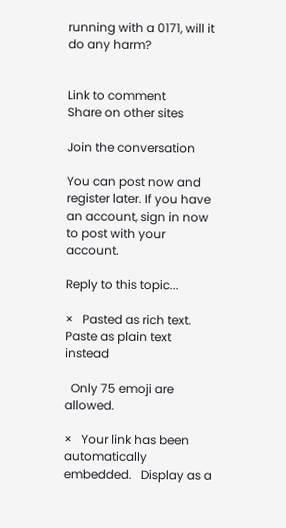running with a 0171, will it do any harm?


Link to comment
Share on other sites

Join the conversation

You can post now and register later. If you have an account, sign in now to post with your account.

Reply to this topic...

×   Pasted as rich text.   Paste as plain text instead

  Only 75 emoji are allowed.

×   Your link has been automatically embedded.   Display as a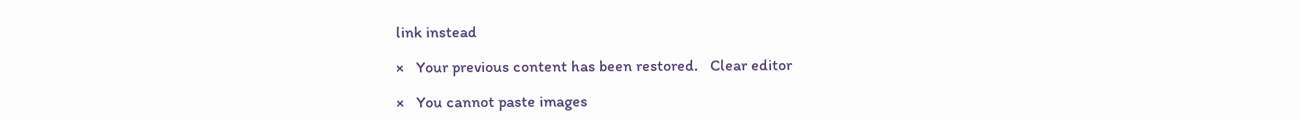link instead

×   Your previous content has been restored.   Clear editor

×   You cannot paste images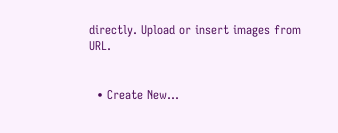directly. Upload or insert images from URL.


  • Create New...